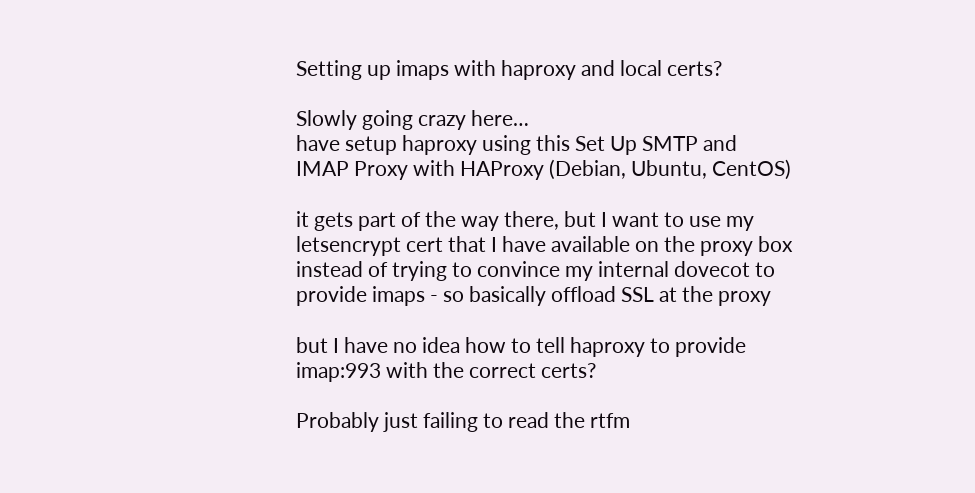Setting up imaps with haproxy and local certs?

Slowly going crazy here…
have setup haproxy using this Set Up SMTP and IMAP Proxy with HAProxy (Debian, Ubuntu, CentOS)

it gets part of the way there, but I want to use my letsencrypt cert that I have available on the proxy box instead of trying to convince my internal dovecot to provide imaps - so basically offload SSL at the proxy

but I have no idea how to tell haproxy to provide imap:993 with the correct certs?

Probably just failing to read the rtfm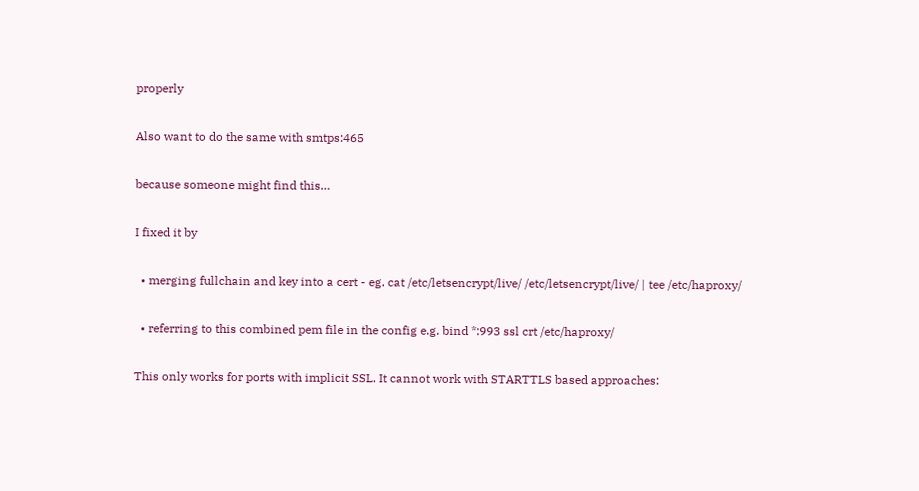properly

Also want to do the same with smtps:465

because someone might find this…

I fixed it by

  • merging fullchain and key into a cert - eg. cat /etc/letsencrypt/live/ /etc/letsencrypt/live/ | tee /etc/haproxy/

  • referring to this combined pem file in the config e.g. bind *:993 ssl crt /etc/haproxy/

This only works for ports with implicit SSL. It cannot work with STARTTLS based approaches: